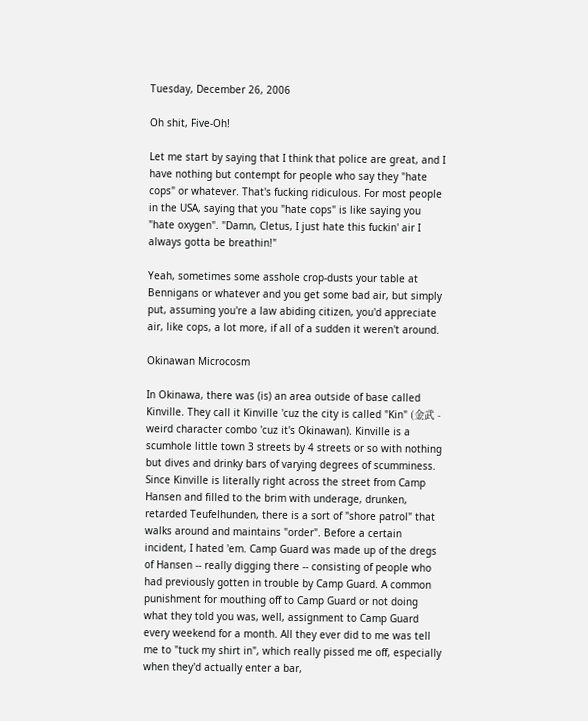Tuesday, December 26, 2006

Oh shit, Five-Oh!

Let me start by saying that I think that police are great, and I have nothing but contempt for people who say they "hate cops" or whatever. That's fucking ridiculous. For most people in the USA, saying that you "hate cops" is like saying you "hate oxygen". "Damn, Cletus, I just hate this fuckin' air I always gotta be breathin!"

Yeah, sometimes some asshole crop-dusts your table at Bennigans or whatever and you get some bad air, but simply put, assuming you're a law abiding citizen, you'd appreciate air, like cops, a lot more, if all of a sudden it weren't around.

Okinawan Microcosm

In Okinawa, there was (is) an area outside of base called Kinville. They call it Kinville 'cuz the city is called "Kin" (金武 - weird character combo 'cuz it's Okinawan). Kinville is a scumhole little town 3 streets by 4 streets or so with nothing but dives and drinky bars of varying degrees of scumminess. Since Kinville is literally right across the street from Camp Hansen and filled to the brim with underage, drunken, retarded Teufelhunden, there is a sort of "shore patrol" that walks around and maintains "order". Before a certain incident, I hated 'em. Camp Guard was made up of the dregs of Hansen -- really digging there -- consisting of people who had previously gotten in trouble by Camp Guard. A common punishment for mouthing off to Camp Guard or not doing what they told you was, well, assignment to Camp Guard every weekend for a month. All they ever did to me was tell me to "tuck my shirt in", which really pissed me off, especially when they'd actually enter a bar,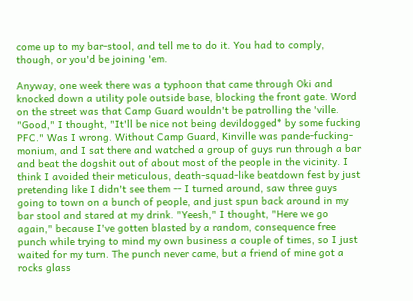come up to my bar-stool, and tell me to do it. You had to comply, though, or you'd be joining 'em.

Anyway, one week there was a typhoon that came through Oki and knocked down a utility pole outside base, blocking the front gate. Word on the street was that Camp Guard wouldn't be patrolling the 'ville. "Good," I thought, "It'll be nice not being devildogged* by some fucking PFC." Was I wrong. Without Camp Guard, Kinville was pande-fucking-monium, and I sat there and watched a group of guys run through a bar and beat the dogshit out of about most of the people in the vicinity. I think I avoided their meticulous, death-squad-like beatdown fest by just pretending like I didn't see them -- I turned around, saw three guys going to town on a bunch of people, and just spun back around in my bar stool and stared at my drink. "Yeesh," I thought, "Here we go again," because I've gotten blasted by a random, consequence free punch while trying to mind my own business a couple of times, so I just waited for my turn. The punch never came, but a friend of mine got a rocks glass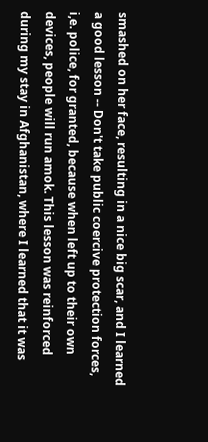smashed on her face, resulting in a nice big scar, and I learned a good lesson -- Don't take public coercive protection forces, i,e. police, for granted, because when left up to their own devices, people will run amok. This lesson was reinforced during my stay in Afghanistan, where I learned that it was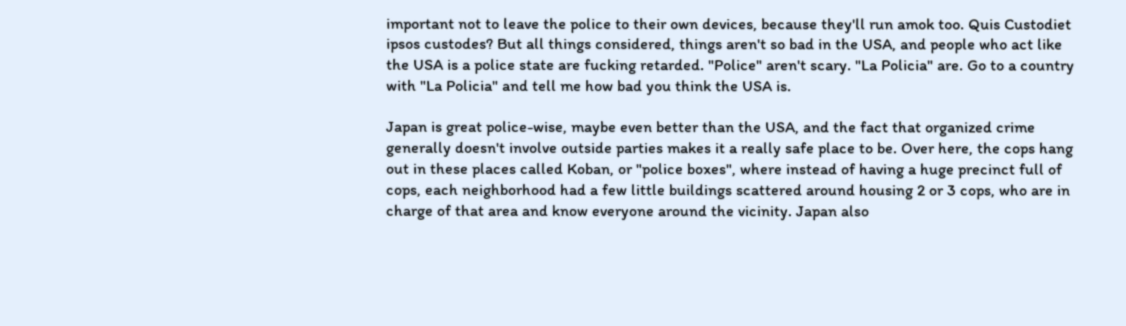important not to leave the police to their own devices, because they'll run amok too. Quis Custodiet ipsos custodes? But all things considered, things aren't so bad in the USA, and people who act like the USA is a police state are fucking retarded. "Police" aren't scary. "La Policia" are. Go to a country with "La Policia" and tell me how bad you think the USA is.

Japan is great police-wise, maybe even better than the USA, and the fact that organized crime generally doesn't involve outside parties makes it a really safe place to be. Over here, the cops hang out in these places called Koban, or "police boxes", where instead of having a huge precinct full of cops, each neighborhood had a few little buildings scattered around housing 2 or 3 cops, who are in charge of that area and know everyone around the vicinity. Japan also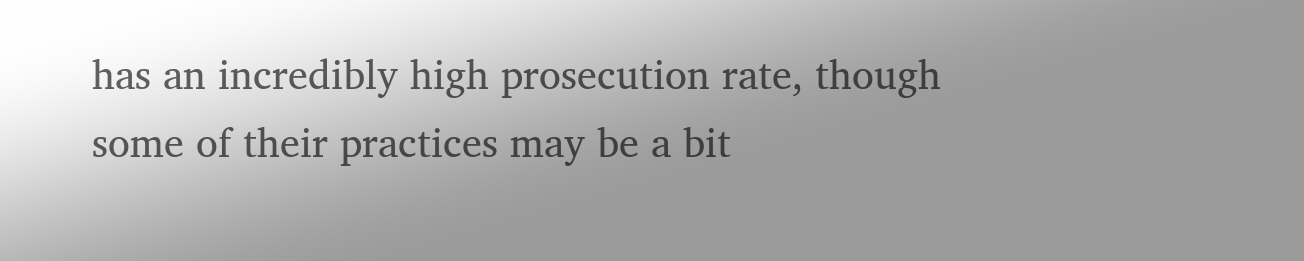has an incredibly high prosecution rate, though some of their practices may be a bit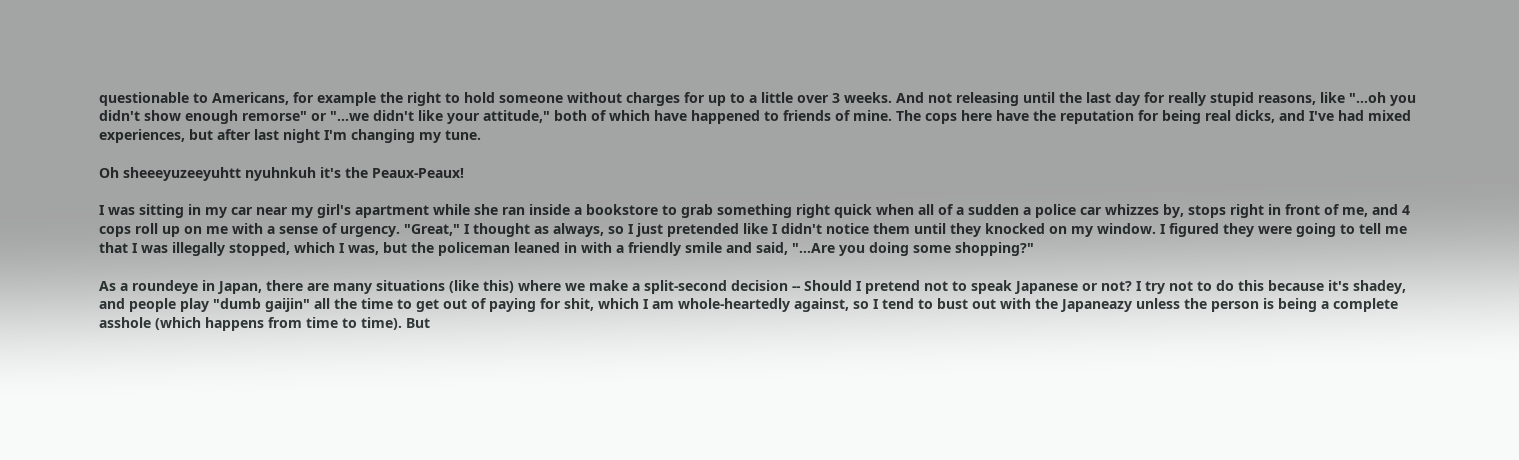questionable to Americans, for example the right to hold someone without charges for up to a little over 3 weeks. And not releasing until the last day for really stupid reasons, like "...oh you didn't show enough remorse" or "...we didn't like your attitude," both of which have happened to friends of mine. The cops here have the reputation for being real dicks, and I've had mixed experiences, but after last night I'm changing my tune.

Oh sheeeyuzeeyuhtt nyuhnkuh it's the Peaux-Peaux!

I was sitting in my car near my girl's apartment while she ran inside a bookstore to grab something right quick when all of a sudden a police car whizzes by, stops right in front of me, and 4 cops roll up on me with a sense of urgency. "Great," I thought as always, so I just pretended like I didn't notice them until they knocked on my window. I figured they were going to tell me that I was illegally stopped, which I was, but the policeman leaned in with a friendly smile and said, "...Are you doing some shopping?"

As a roundeye in Japan, there are many situations (like this) where we make a split-second decision -- Should I pretend not to speak Japanese or not? I try not to do this because it's shadey, and people play "dumb gaijin" all the time to get out of paying for shit, which I am whole-heartedly against, so I tend to bust out with the Japaneazy unless the person is being a complete asshole (which happens from time to time). But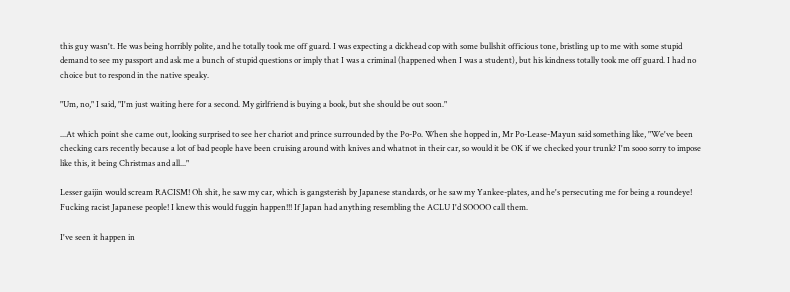this guy wasn't. He was being horribly polite, and he totally took me off guard. I was expecting a dickhead cop with some bullshit officious tone, bristling up to me with some stupid demand to see my passport and ask me a bunch of stupid questions or imply that I was a criminal (happened when I was a student), but his kindness totally took me off guard. I had no choice but to respond in the native speaky.

"Um, no," I said, "I'm just waiting here for a second. My girlfriend is buying a book, but she should be out soon."

...At which point she came out, looking surprised to see her chariot and prince surrounded by the Po-Po. When she hopped in, Mr Po-Lease-Mayun said something like, "We've been checking cars recently because a lot of bad people have been cruising around with knives and whatnot in their car, so would it be OK if we checked your trunk? I'm sooo sorry to impose like this, it being Christmas and all..."

Lesser gaijin would scream RACISM! Oh shit, he saw my car, which is gangsterish by Japanese standards, or he saw my Yankee-plates, and he's persecuting me for being a roundeye! Fucking racist Japanese people! I knew this would fuggin happen!!! If Japan had anything resembling the ACLU I'd SOOOO call them.

I've seen it happen in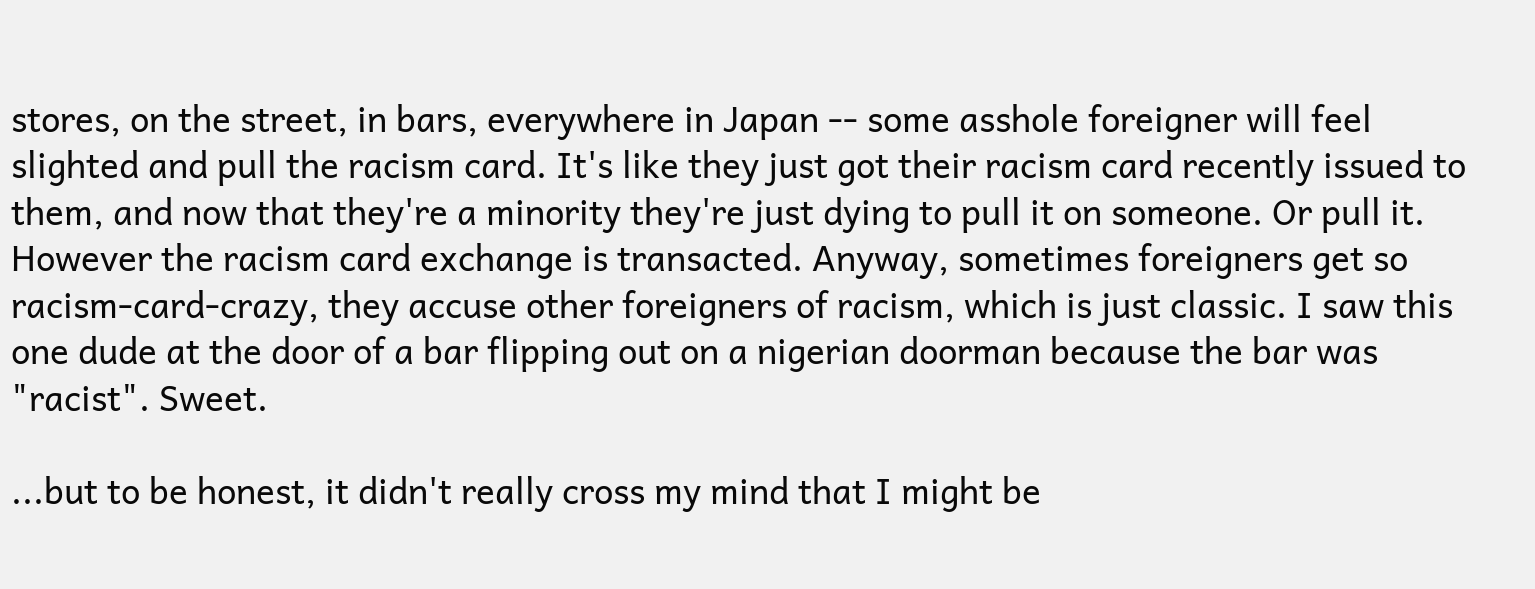stores, on the street, in bars, everywhere in Japan -- some asshole foreigner will feel slighted and pull the racism card. It's like they just got their racism card recently issued to them, and now that they're a minority they're just dying to pull it on someone. Or pull it. However the racism card exchange is transacted. Anyway, sometimes foreigners get so racism-card-crazy, they accuse other foreigners of racism, which is just classic. I saw this one dude at the door of a bar flipping out on a nigerian doorman because the bar was "racist". Sweet.

...but to be honest, it didn't really cross my mind that I might be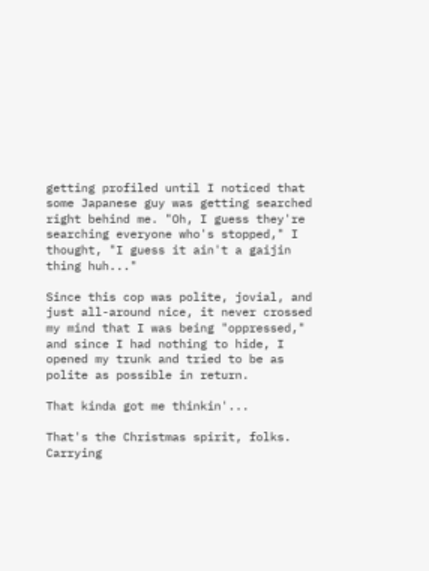getting profiled until I noticed that some Japanese guy was getting searched right behind me. "Oh, I guess they're searching everyone who's stopped," I thought, "I guess it ain't a gaijin thing huh..."

Since this cop was polite, jovial, and just all-around nice, it never crossed my mind that I was being "oppressed," and since I had nothing to hide, I opened my trunk and tried to be as polite as possible in return.

That kinda got me thinkin'...

That's the Christmas spirit, folks. Carrying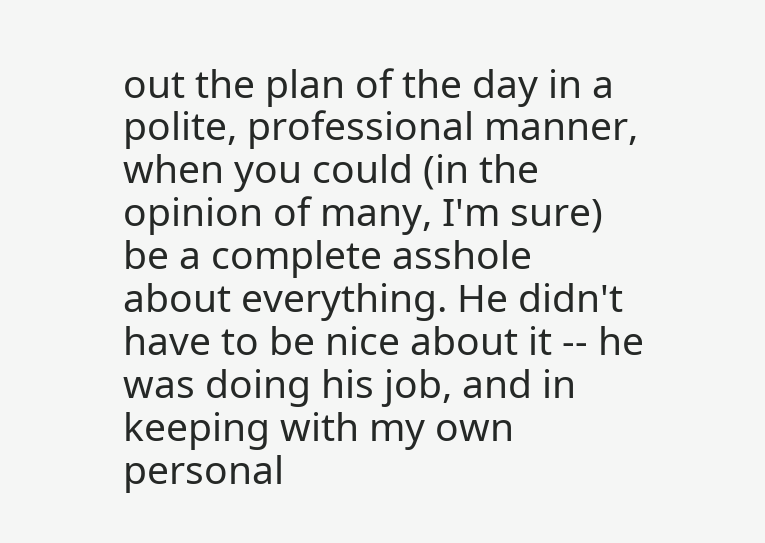out the plan of the day in a polite, professional manner, when you could (in the opinion of many, I'm sure) be a complete asshole about everything. He didn't have to be nice about it -- he was doing his job, and in keeping with my own personal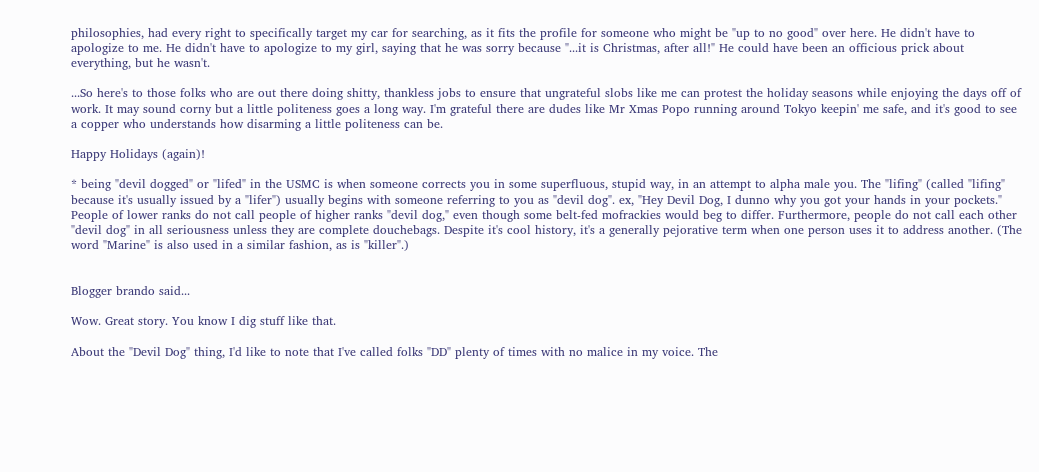philosophies, had every right to specifically target my car for searching, as it fits the profile for someone who might be "up to no good" over here. He didn't have to apologize to me. He didn't have to apologize to my girl, saying that he was sorry because "...it is Christmas, after all!" He could have been an officious prick about everything, but he wasn't.

...So here's to those folks who are out there doing shitty, thankless jobs to ensure that ungrateful slobs like me can protest the holiday seasons while enjoying the days off of work. It may sound corny but a little politeness goes a long way. I'm grateful there are dudes like Mr Xmas Popo running around Tokyo keepin' me safe, and it's good to see a copper who understands how disarming a little politeness can be.

Happy Holidays (again)!

* being "devil dogged" or "lifed" in the USMC is when someone corrects you in some superfluous, stupid way, in an attempt to alpha male you. The "lifing" (called "lifing" because it's usually issued by a "lifer") usually begins with someone referring to you as "devil dog". ex, "Hey Devil Dog, I dunno why you got your hands in your pockets." People of lower ranks do not call people of higher ranks "devil dog," even though some belt-fed mofrackies would beg to differ. Furthermore, people do not call each other "devil dog" in all seriousness unless they are complete douchebags. Despite it's cool history, it's a generally pejorative term when one person uses it to address another. (The word "Marine" is also used in a similar fashion, as is "killer".)


Blogger brando said...

Wow. Great story. You know I dig stuff like that.

About the "Devil Dog" thing, I'd like to note that I've called folks "DD" plenty of times with no malice in my voice. The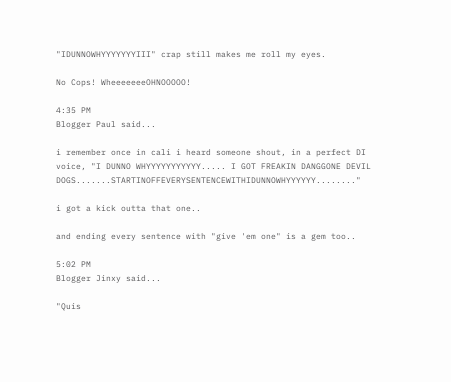"IDUNNOWHYYYYYYYIII" crap still makes me roll my eyes.

No Cops! WheeeeeeeOHNOOOOO!

4:35 PM
Blogger Paul said...

i remember once in cali i heard someone shout, in a perfect DI voice, "I DUNNO WHYYYYYYYYYYY..... I GOT FREAKIN DANGGONE DEVIL DOGS.......STARTINOFFEVERYSENTENCEWITHIDUNNOWHYYYYYY........"

i got a kick outta that one..

and ending every sentence with "give 'em one" is a gem too..

5:02 PM
Blogger Jinxy said...

"Quis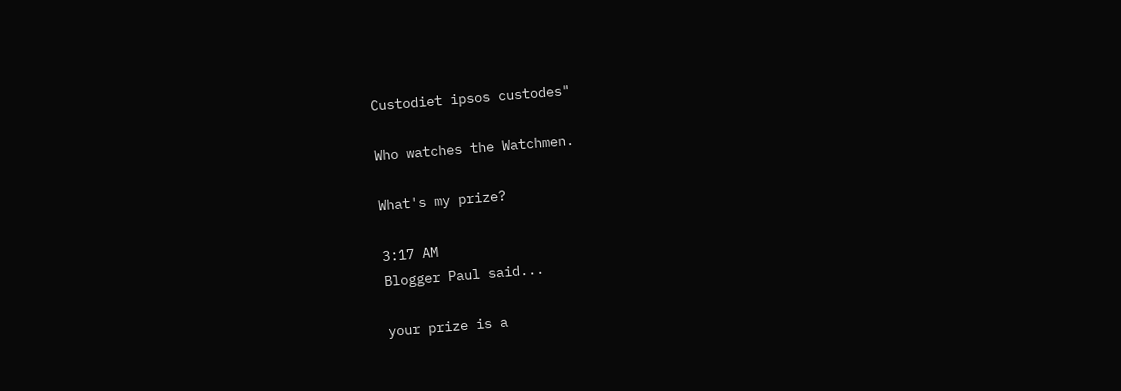Custodiet ipsos custodes"

Who watches the Watchmen.

What's my prize?

3:17 AM
Blogger Paul said...

your prize is a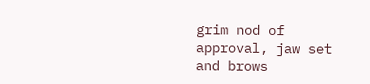grim nod of approval, jaw set and brows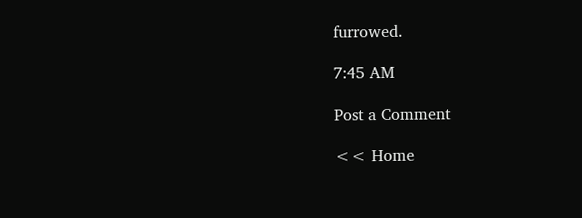furrowed.

7:45 AM

Post a Comment

<< Home